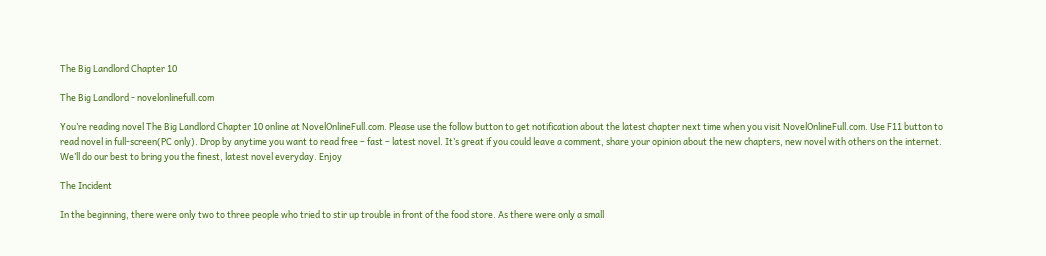The Big Landlord Chapter 10

The Big Landlord - novelonlinefull.com

You’re reading novel The Big Landlord Chapter 10 online at NovelOnlineFull.com. Please use the follow button to get notification about the latest chapter next time when you visit NovelOnlineFull.com. Use F11 button to read novel in full-screen(PC only). Drop by anytime you want to read free – fast – latest novel. It’s great if you could leave a comment, share your opinion about the new chapters, new novel with others on the internet. We’ll do our best to bring you the finest, latest novel everyday. Enjoy

The Incident

In the beginning, there were only two to three people who tried to stir up trouble in front of the food store. As there were only a small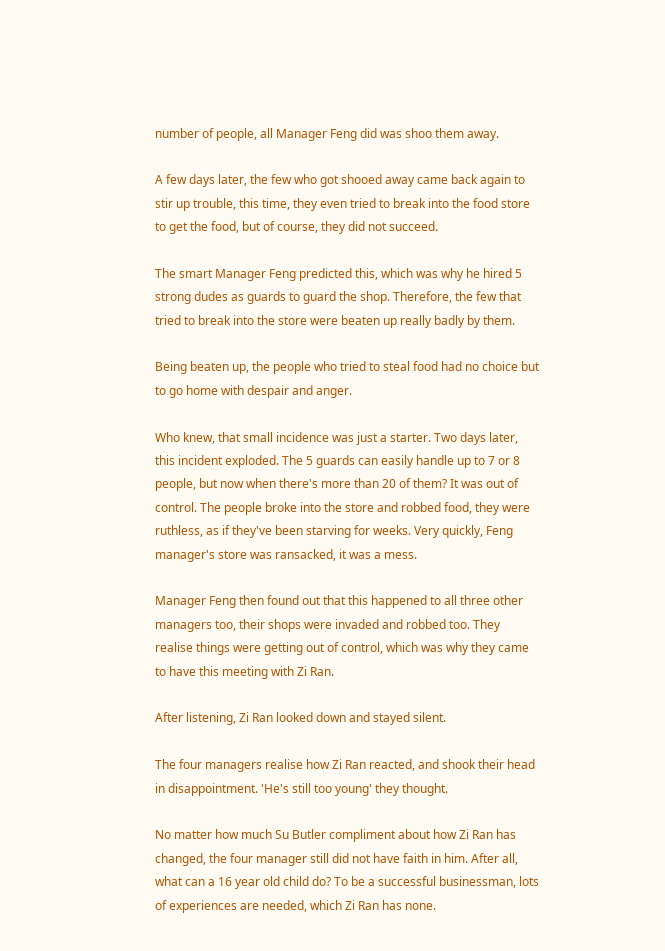number of people, all Manager Feng did was shoo them away.

A few days later, the few who got shooed away came back again to stir up trouble, this time, they even tried to break into the food store to get the food, but of course, they did not succeed.

The smart Manager Feng predicted this, which was why he hired 5 strong dudes as guards to guard the shop. Therefore, the few that tried to break into the store were beaten up really badly by them.

Being beaten up, the people who tried to steal food had no choice but to go home with despair and anger.

Who knew, that small incidence was just a starter. Two days later, this incident exploded. The 5 guards can easily handle up to 7 or 8 people, but now when there's more than 20 of them? It was out of control. The people broke into the store and robbed food, they were ruthless, as if they've been starving for weeks. Very quickly, Feng manager's store was ransacked, it was a mess.

Manager Feng then found out that this happened to all three other managers too, their shops were invaded and robbed too. They realise things were getting out of control, which was why they came to have this meeting with Zi Ran.

After listening, Zi Ran looked down and stayed silent.

The four managers realise how Zi Ran reacted, and shook their head in disappointment. 'He's still too young' they thought.

No matter how much Su Butler compliment about how Zi Ran has changed, the four manager still did not have faith in him. After all, what can a 16 year old child do? To be a successful businessman, lots of experiences are needed, which Zi Ran has none.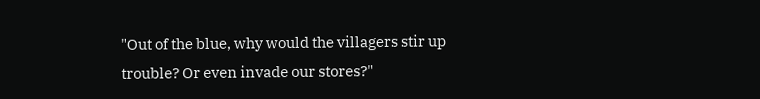"Out of the blue, why would the villagers stir up trouble? Or even invade our stores?"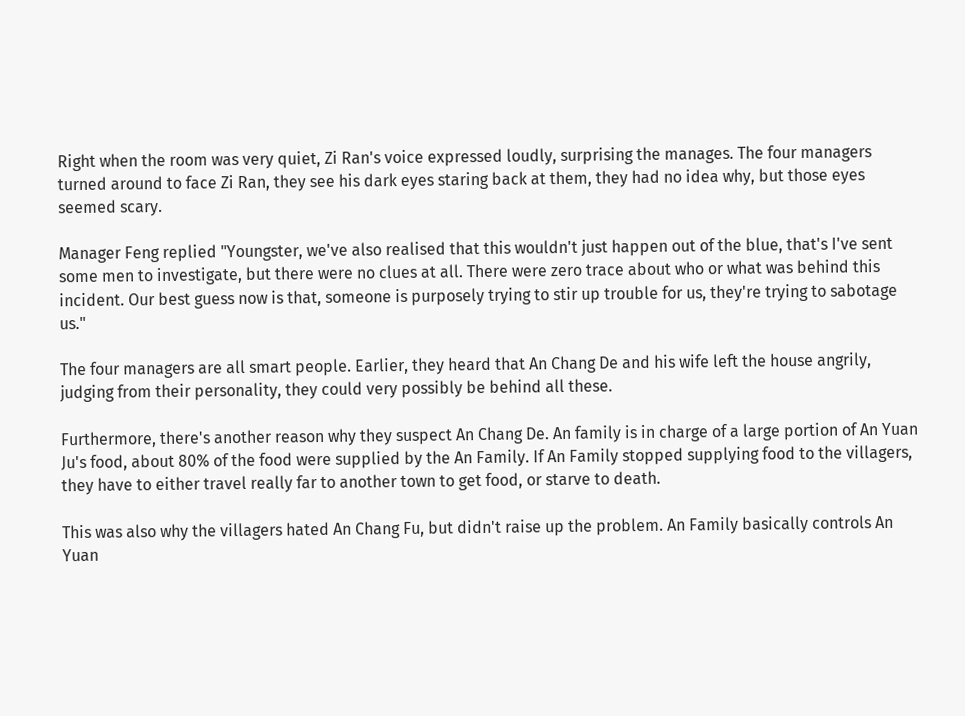Right when the room was very quiet, Zi Ran's voice expressed loudly, surprising the manages. The four managers turned around to face Zi Ran, they see his dark eyes staring back at them, they had no idea why, but those eyes seemed scary.

Manager Feng replied "Youngster, we've also realised that this wouldn't just happen out of the blue, that's I've sent some men to investigate, but there were no clues at all. There were zero trace about who or what was behind this incident. Our best guess now is that, someone is purposely trying to stir up trouble for us, they're trying to sabotage us."

The four managers are all smart people. Earlier, they heard that An Chang De and his wife left the house angrily, judging from their personality, they could very possibly be behind all these.

Furthermore, there's another reason why they suspect An Chang De. An family is in charge of a large portion of An Yuan Ju's food, about 80% of the food were supplied by the An Family. If An Family stopped supplying food to the villagers, they have to either travel really far to another town to get food, or starve to death.

This was also why the villagers hated An Chang Fu, but didn't raise up the problem. An Family basically controls An Yuan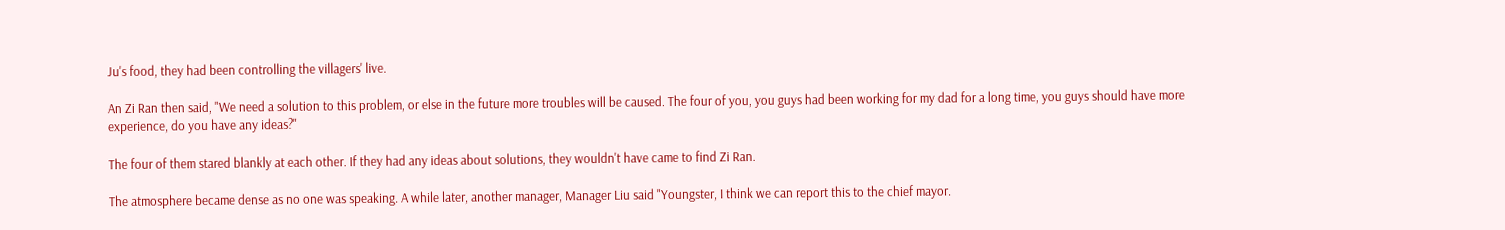Ju's food, they had been controlling the villagers' live.

An Zi Ran then said, "We need a solution to this problem, or else in the future more troubles will be caused. The four of you, you guys had been working for my dad for a long time, you guys should have more experience, do you have any ideas?"

The four of them stared blankly at each other. If they had any ideas about solutions, they wouldn't have came to find Zi Ran.

The atmosphere became dense as no one was speaking. A while later, another manager, Manager Liu said "Youngster, I think we can report this to the chief mayor.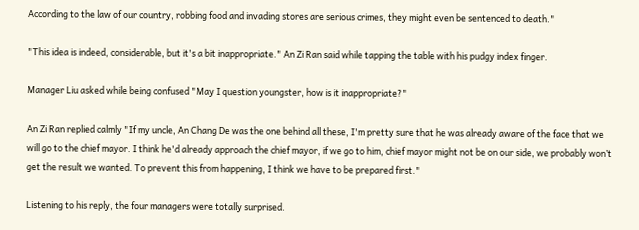According to the law of our country, robbing food and invading stores are serious crimes, they might even be sentenced to death."

"This idea is indeed, considerable, but it's a bit inappropriate." An Zi Ran said while tapping the table with his pudgy index finger.

Manager Liu asked while being confused "May I question youngster, how is it inappropriate?"

An Zi Ran replied calmly "If my uncle, An Chang De was the one behind all these, I'm pretty sure that he was already aware of the face that we will go to the chief mayor. I think he'd already approach the chief mayor, if we go to him, chief mayor might not be on our side, we probably won’t get the result we wanted. To prevent this from happening, I think we have to be prepared first."

Listening to his reply, the four managers were totally surprised.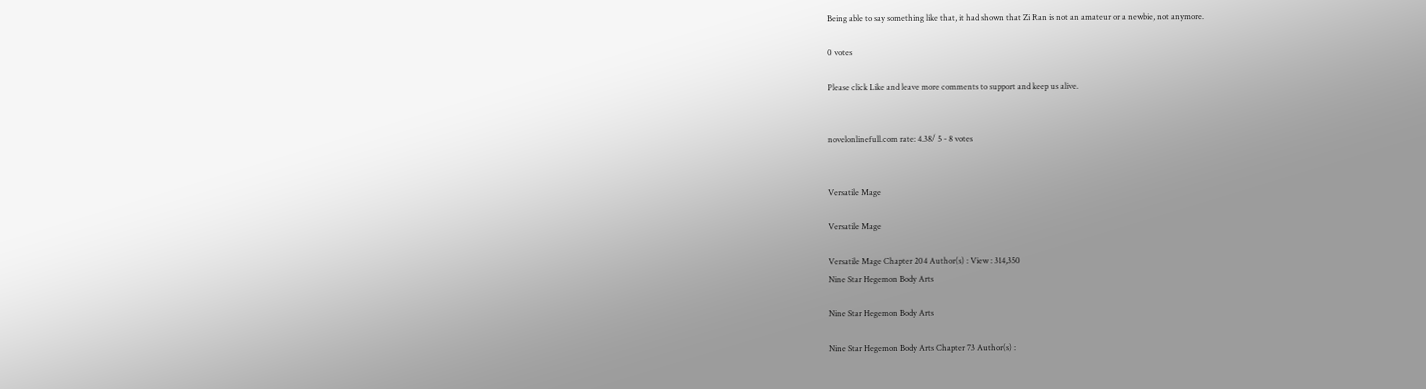Being able to say something like that, it had shown that Zi Ran is not an amateur or a newbie, not anymore.

0 votes

Please click Like and leave more comments to support and keep us alive.


novelonlinefull.com rate: 4.38/ 5 - 8 votes


Versatile Mage

Versatile Mage

Versatile Mage Chapter 204 Author(s) : View : 314,350
Nine Star Hegemon Body Arts

Nine Star Hegemon Body Arts

Nine Star Hegemon Body Arts Chapter 73 Author(s) :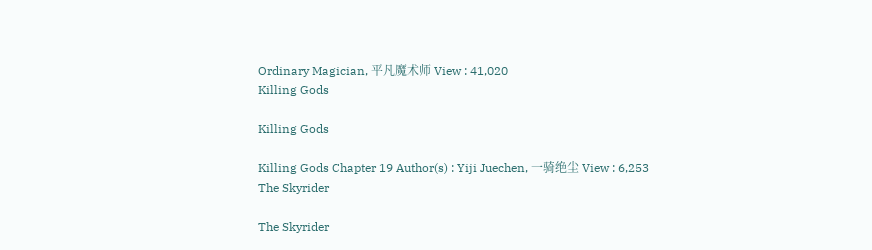Ordinary Magician, 平凡魔术师 View : 41,020
Killing Gods

Killing Gods

Killing Gods Chapter 19 Author(s) : Yiji Juechen, 一骑绝尘 View : 6,253
The Skyrider

The Skyrider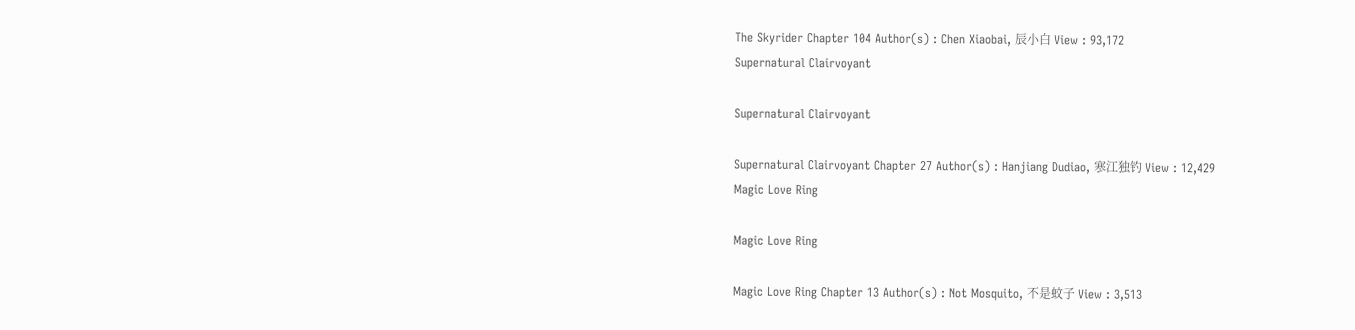The Skyrider Chapter 104 Author(s) : Chen Xiaobai, 辰小白 View : 93,172
Supernatural Clairvoyant

Supernatural Clairvoyant

Supernatural Clairvoyant Chapter 27 Author(s) : Hanjiang Dudiao, 寒江独钓 View : 12,429
Magic Love Ring

Magic Love Ring

Magic Love Ring Chapter 13 Author(s) : Not Mosquito, 不是蚊子 View : 3,513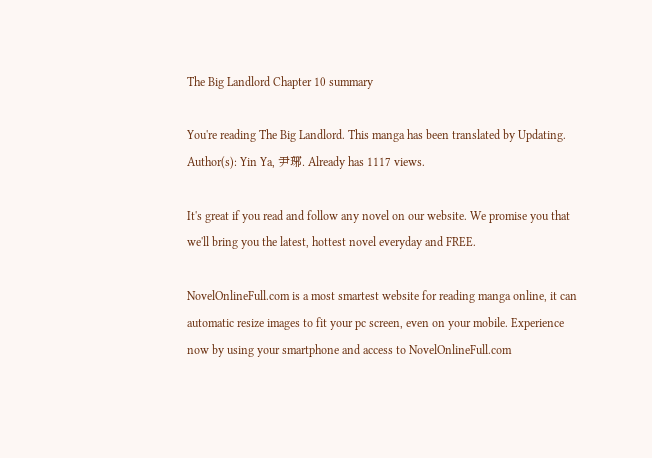The Big Landlord Chapter 10 summary

You're reading The Big Landlord. This manga has been translated by Updating. Author(s): Yin Ya, 尹琊. Already has 1117 views.

It's great if you read and follow any novel on our website. We promise you that we'll bring you the latest, hottest novel everyday and FREE.

NovelOnlineFull.com is a most smartest website for reading manga online, it can automatic resize images to fit your pc screen, even on your mobile. Experience now by using your smartphone and access to NovelOnlineFull.com